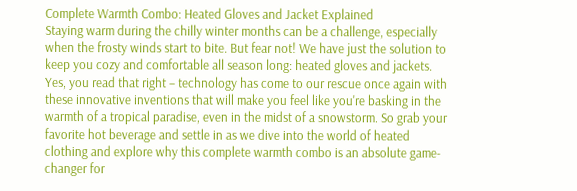Complete Warmth Combo: Heated Gloves and Jacket Explained
Staying warm during the chilly winter months can be a challenge, especially when the frosty winds start to bite. But fear not! We have just the solution to keep you cozy and comfortable all season long: heated gloves and jackets. Yes, you read that right – technology has come to our rescue once again with these innovative inventions that will make you feel like you're basking in the warmth of a tropical paradise, even in the midst of a snowstorm. So grab your favorite hot beverage and settle in as we dive into the world of heated clothing and explore why this complete warmth combo is an absolute game-changer for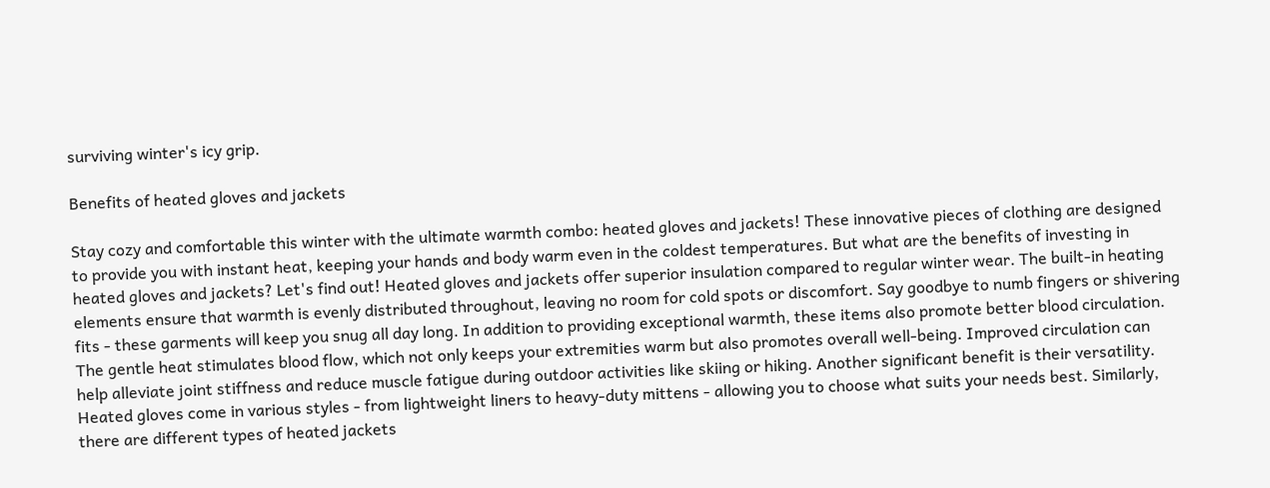surviving winter's icy grip.

Benefits of heated gloves and jackets

Stay cozy and comfortable this winter with the ultimate warmth combo: heated gloves and jackets! These innovative pieces of clothing are designed to provide you with instant heat, keeping your hands and body warm even in the coldest temperatures. But what are the benefits of investing in heated gloves and jackets? Let's find out! Heated gloves and jackets offer superior insulation compared to regular winter wear. The built-in heating elements ensure that warmth is evenly distributed throughout, leaving no room for cold spots or discomfort. Say goodbye to numb fingers or shivering fits - these garments will keep you snug all day long. In addition to providing exceptional warmth, these items also promote better blood circulation. The gentle heat stimulates blood flow, which not only keeps your extremities warm but also promotes overall well-being. Improved circulation can help alleviate joint stiffness and reduce muscle fatigue during outdoor activities like skiing or hiking. Another significant benefit is their versatility. Heated gloves come in various styles - from lightweight liners to heavy-duty mittens - allowing you to choose what suits your needs best. Similarly, there are different types of heated jackets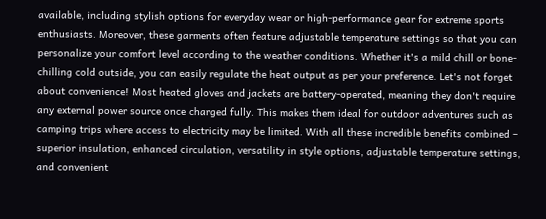available, including stylish options for everyday wear or high-performance gear for extreme sports enthusiasts. Moreover, these garments often feature adjustable temperature settings so that you can personalize your comfort level according to the weather conditions. Whether it's a mild chill or bone-chilling cold outside, you can easily regulate the heat output as per your preference. Let's not forget about convenience! Most heated gloves and jackets are battery-operated, meaning they don't require any external power source once charged fully. This makes them ideal for outdoor adventures such as camping trips where access to electricity may be limited. With all these incredible benefits combined – superior insulation, enhanced circulation, versatility in style options, adjustable temperature settings, and convenient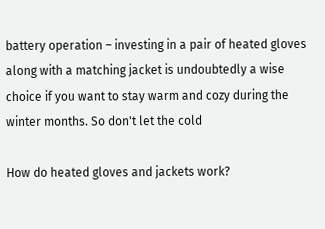battery operation – investing in a pair of heated gloves along with a matching jacket is undoubtedly a wise choice if you want to stay warm and cozy during the winter months. So don't let the cold

How do heated gloves and jackets work?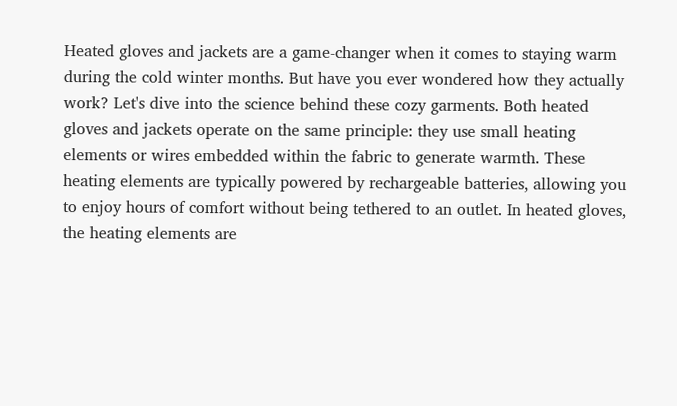Heated gloves and jackets are a game-changer when it comes to staying warm during the cold winter months. But have you ever wondered how they actually work? Let's dive into the science behind these cozy garments. Both heated gloves and jackets operate on the same principle: they use small heating elements or wires embedded within the fabric to generate warmth. These heating elements are typically powered by rechargeable batteries, allowing you to enjoy hours of comfort without being tethered to an outlet. In heated gloves, the heating elements are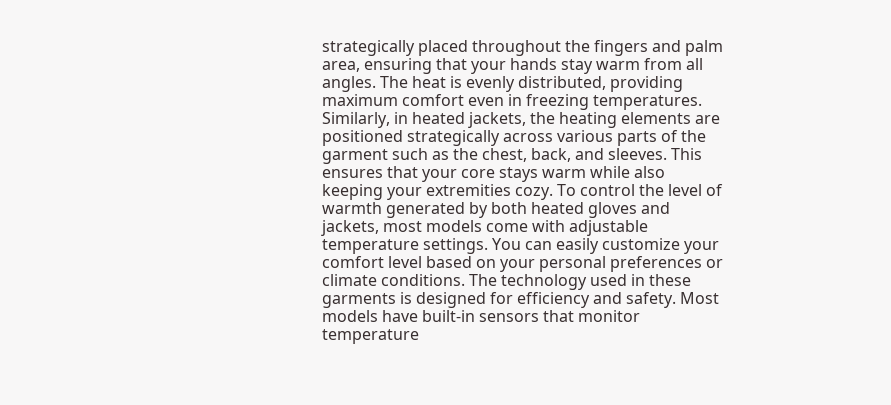strategically placed throughout the fingers and palm area, ensuring that your hands stay warm from all angles. The heat is evenly distributed, providing maximum comfort even in freezing temperatures. Similarly, in heated jackets, the heating elements are positioned strategically across various parts of the garment such as the chest, back, and sleeves. This ensures that your core stays warm while also keeping your extremities cozy. To control the level of warmth generated by both heated gloves and jackets, most models come with adjustable temperature settings. You can easily customize your comfort level based on your personal preferences or climate conditions. The technology used in these garments is designed for efficiency and safety. Most models have built-in sensors that monitor temperature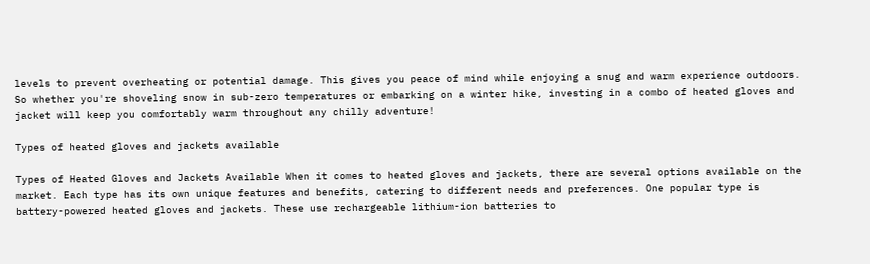levels to prevent overheating or potential damage. This gives you peace of mind while enjoying a snug and warm experience outdoors. So whether you're shoveling snow in sub-zero temperatures or embarking on a winter hike, investing in a combo of heated gloves and jacket will keep you comfortably warm throughout any chilly adventure!

Types of heated gloves and jackets available

Types of Heated Gloves and Jackets Available When it comes to heated gloves and jackets, there are several options available on the market. Each type has its own unique features and benefits, catering to different needs and preferences. One popular type is battery-powered heated gloves and jackets. These use rechargeable lithium-ion batteries to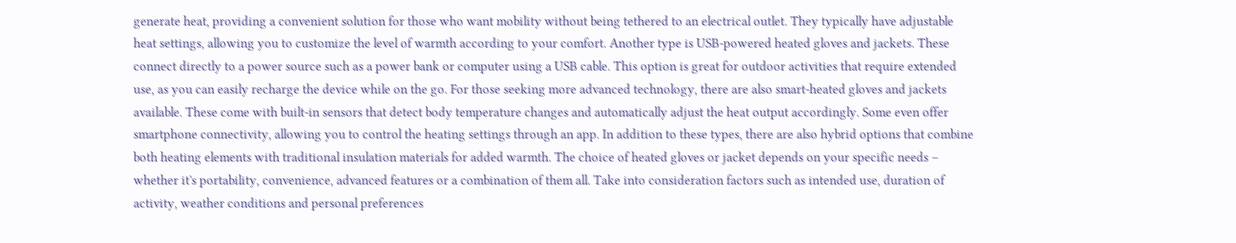generate heat, providing a convenient solution for those who want mobility without being tethered to an electrical outlet. They typically have adjustable heat settings, allowing you to customize the level of warmth according to your comfort. Another type is USB-powered heated gloves and jackets. These connect directly to a power source such as a power bank or computer using a USB cable. This option is great for outdoor activities that require extended use, as you can easily recharge the device while on the go. For those seeking more advanced technology, there are also smart-heated gloves and jackets available. These come with built-in sensors that detect body temperature changes and automatically adjust the heat output accordingly. Some even offer smartphone connectivity, allowing you to control the heating settings through an app. In addition to these types, there are also hybrid options that combine both heating elements with traditional insulation materials for added warmth. The choice of heated gloves or jacket depends on your specific needs – whether it's portability, convenience, advanced features or a combination of them all. Take into consideration factors such as intended use, duration of activity, weather conditions and personal preferences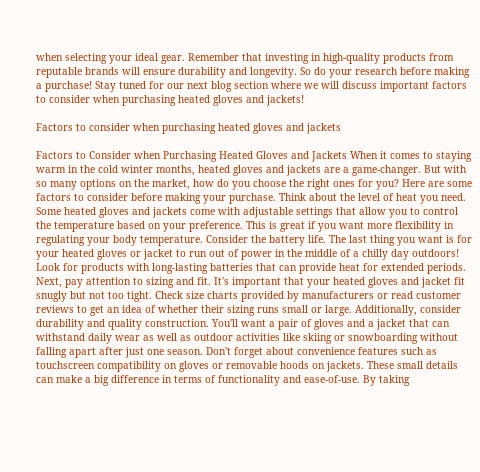when selecting your ideal gear. Remember that investing in high-quality products from reputable brands will ensure durability and longevity. So do your research before making a purchase! Stay tuned for our next blog section where we will discuss important factors to consider when purchasing heated gloves and jackets!

Factors to consider when purchasing heated gloves and jackets

Factors to Consider when Purchasing Heated Gloves and Jackets When it comes to staying warm in the cold winter months, heated gloves and jackets are a game-changer. But with so many options on the market, how do you choose the right ones for you? Here are some factors to consider before making your purchase. Think about the level of heat you need. Some heated gloves and jackets come with adjustable settings that allow you to control the temperature based on your preference. This is great if you want more flexibility in regulating your body temperature. Consider the battery life. The last thing you want is for your heated gloves or jacket to run out of power in the middle of a chilly day outdoors! Look for products with long-lasting batteries that can provide heat for extended periods. Next, pay attention to sizing and fit. It's important that your heated gloves and jacket fit snugly but not too tight. Check size charts provided by manufacturers or read customer reviews to get an idea of whether their sizing runs small or large. Additionally, consider durability and quality construction. You'll want a pair of gloves and a jacket that can withstand daily wear as well as outdoor activities like skiing or snowboarding without falling apart after just one season. Don't forget about convenience features such as touchscreen compatibility on gloves or removable hoods on jackets. These small details can make a big difference in terms of functionality and ease-of-use. By taking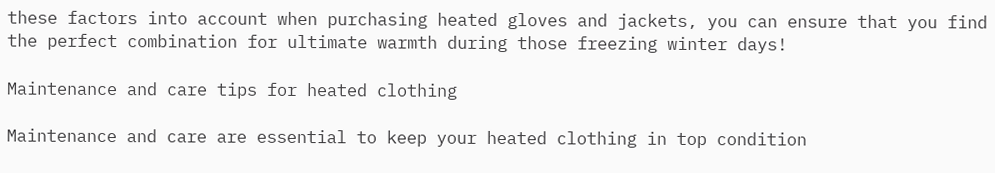these factors into account when purchasing heated gloves and jackets, you can ensure that you find the perfect combination for ultimate warmth during those freezing winter days!

Maintenance and care tips for heated clothing

Maintenance and care are essential to keep your heated clothing in top condition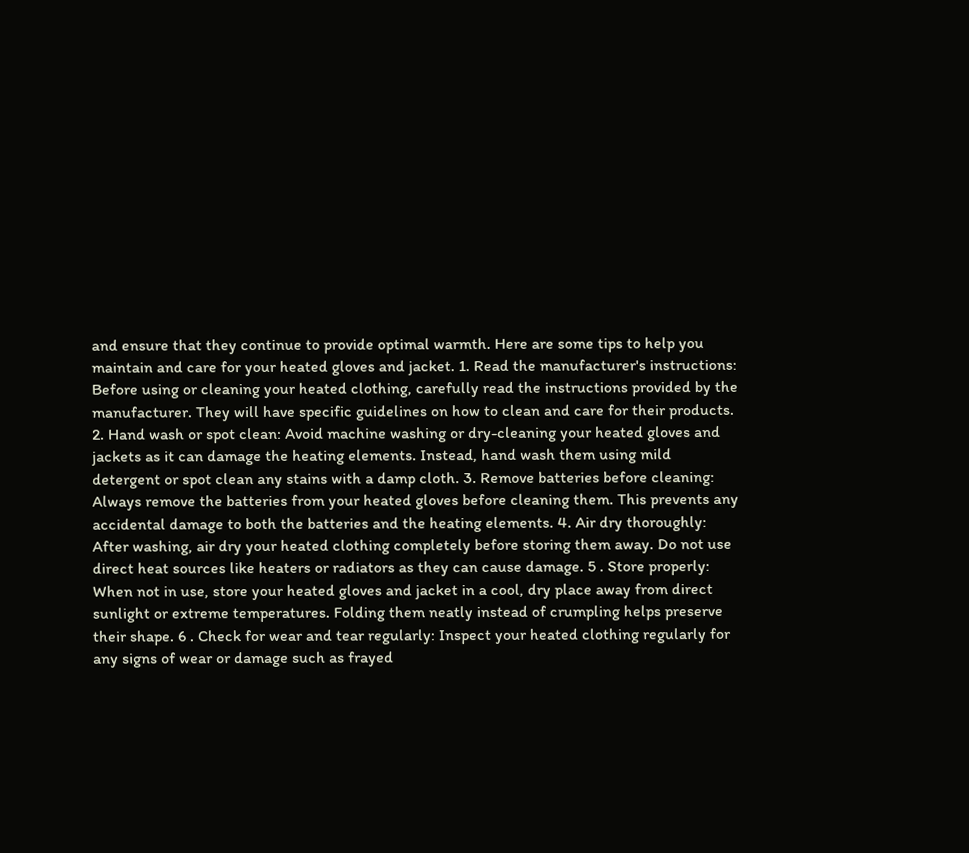and ensure that they continue to provide optimal warmth. Here are some tips to help you maintain and care for your heated gloves and jacket. 1. Read the manufacturer's instructions: Before using or cleaning your heated clothing, carefully read the instructions provided by the manufacturer. They will have specific guidelines on how to clean and care for their products. 2. Hand wash or spot clean: Avoid machine washing or dry-cleaning your heated gloves and jackets as it can damage the heating elements. Instead, hand wash them using mild detergent or spot clean any stains with a damp cloth. 3. Remove batteries before cleaning: Always remove the batteries from your heated gloves before cleaning them. This prevents any accidental damage to both the batteries and the heating elements. 4. Air dry thoroughly: After washing, air dry your heated clothing completely before storing them away. Do not use direct heat sources like heaters or radiators as they can cause damage. 5 . Store properly: When not in use, store your heated gloves and jacket in a cool, dry place away from direct sunlight or extreme temperatures. Folding them neatly instead of crumpling helps preserve their shape. 6 . Check for wear and tear regularly: Inspect your heated clothing regularly for any signs of wear or damage such as frayed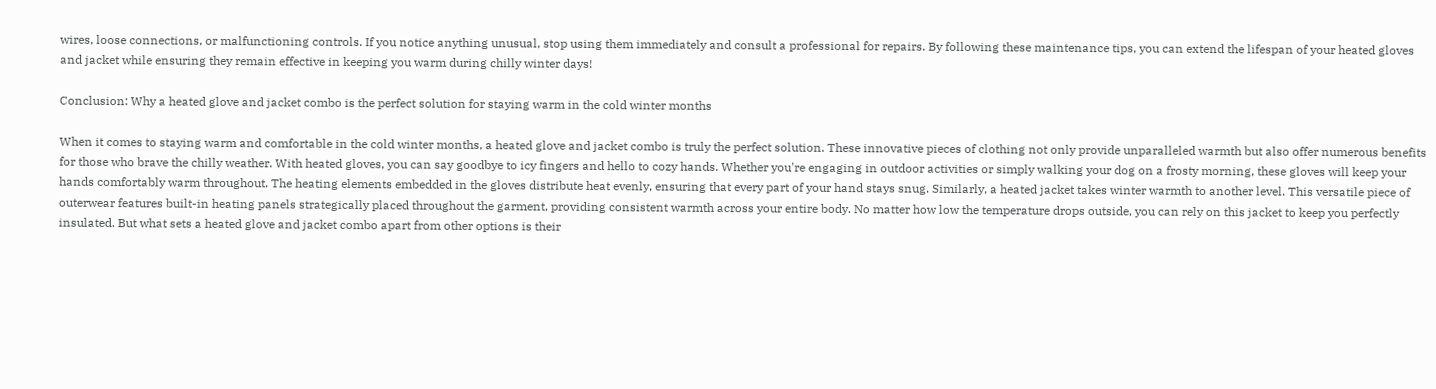wires, loose connections, or malfunctioning controls. If you notice anything unusual, stop using them immediately and consult a professional for repairs. By following these maintenance tips, you can extend the lifespan of your heated gloves and jacket while ensuring they remain effective in keeping you warm during chilly winter days!

Conclusion: Why a heated glove and jacket combo is the perfect solution for staying warm in the cold winter months

When it comes to staying warm and comfortable in the cold winter months, a heated glove and jacket combo is truly the perfect solution. These innovative pieces of clothing not only provide unparalleled warmth but also offer numerous benefits for those who brave the chilly weather. With heated gloves, you can say goodbye to icy fingers and hello to cozy hands. Whether you're engaging in outdoor activities or simply walking your dog on a frosty morning, these gloves will keep your hands comfortably warm throughout. The heating elements embedded in the gloves distribute heat evenly, ensuring that every part of your hand stays snug. Similarly, a heated jacket takes winter warmth to another level. This versatile piece of outerwear features built-in heating panels strategically placed throughout the garment, providing consistent warmth across your entire body. No matter how low the temperature drops outside, you can rely on this jacket to keep you perfectly insulated. But what sets a heated glove and jacket combo apart from other options is their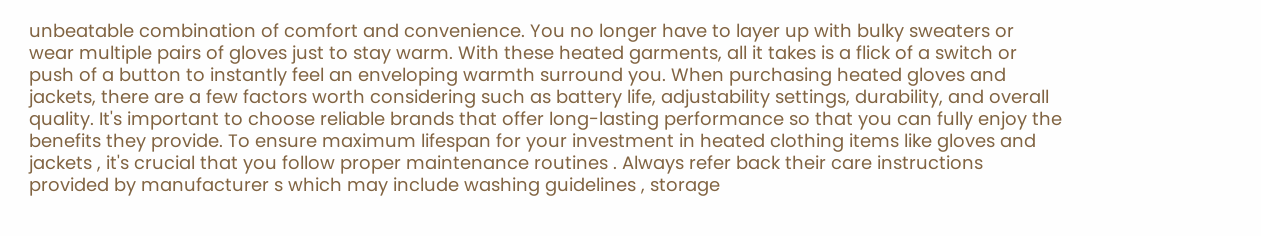unbeatable combination of comfort and convenience. You no longer have to layer up with bulky sweaters or wear multiple pairs of gloves just to stay warm. With these heated garments, all it takes is a flick of a switch or push of a button to instantly feel an enveloping warmth surround you. When purchasing heated gloves and jackets, there are a few factors worth considering such as battery life, adjustability settings, durability, and overall quality. It's important to choose reliable brands that offer long-lasting performance so that you can fully enjoy the benefits they provide. To ensure maximum lifespan for your investment in heated clothing items like gloves and jackets , it's crucial that you follow proper maintenance routines . Always refer back their care instructions provided by manufacturer s which may include washing guidelines , storage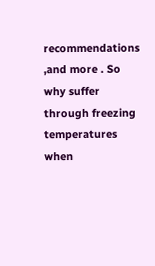recommendations ,and more . So why suffer through freezing temperatures when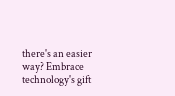there's an easier way? Embrace technology's gift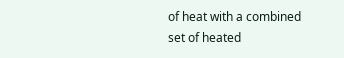of heat with a combined set of heated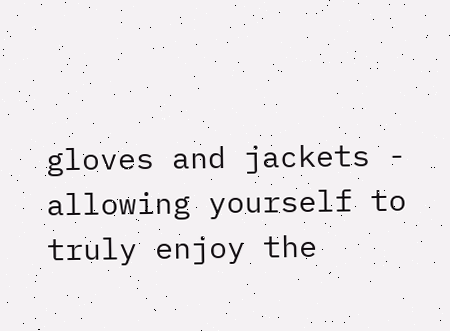gloves and jackets - allowing yourself to truly enjoy the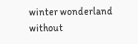winter wonderland without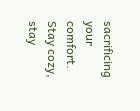sacrificing your comfort. Stay cozy, stay